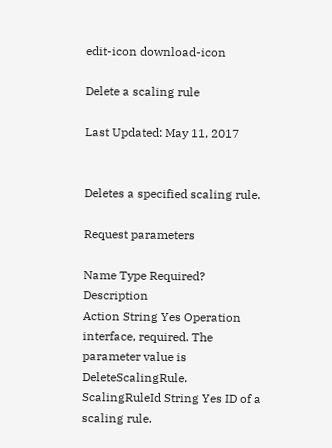edit-icon download-icon

Delete a scaling rule

Last Updated: May 11, 2017


Deletes a specified scaling rule.

Request parameters

Name Type Required? Description
Action String Yes Operation interface, required. The parameter value is DeleteScalingRule.
ScalingRuleId String Yes ID of a scaling rule.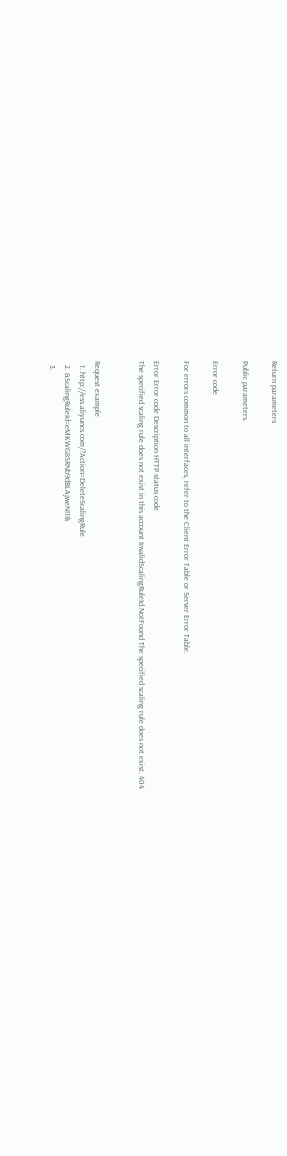Return parameters

Public parameters.

Error code

For errors common to all interfaces, refer to the Client Error Table or Server Error Table.

Error Error code Description HTTP status code
The specified scaling rule does not exist in this account InvalidScalingRuleId.NotFound The specified scaling rule does not exist. 404


Request example
  1. http://ess.aliyuncs.com/?Action=DeleteScalingRule
  2. &ScalingRuleId=eMKWG8SRNb9dBLAjweNI1Ik
  3.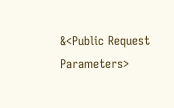&<Public Request Parameters>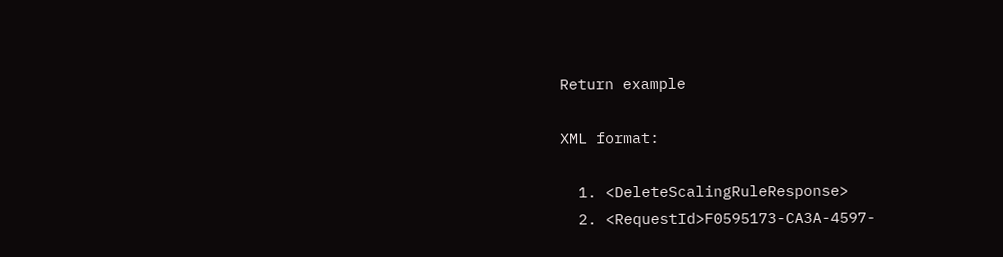Return example

XML format:

  1. <DeleteScalingRuleResponse>
  2. <RequestId>F0595173-CA3A-4597-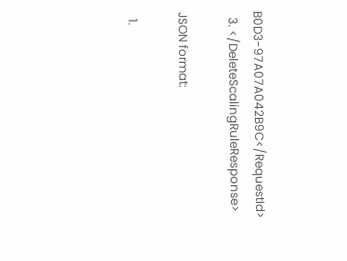B0D3-97A07A042B9C</RequestId>
  3. </DeleteScalingRuleResponse>

JSON format:

  1.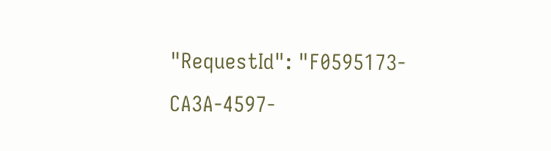"RequestId": "F0595173-CA3A-4597-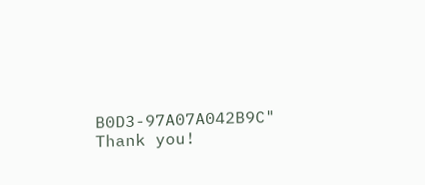B0D3-97A07A042B9C"
Thank you!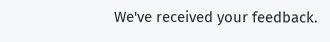We've received your feedback.